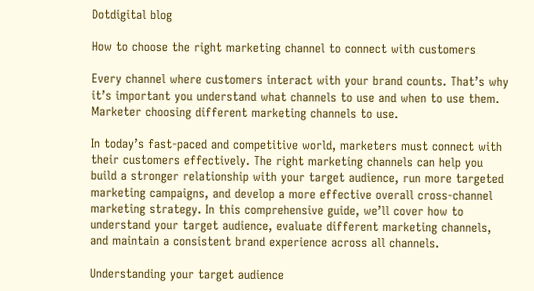Dotdigital blog

How to choose the right marketing channel to connect with customers

Every channel where customers interact with your brand counts. That’s why it’s important you understand what channels to use and when to use them.
Marketer choosing different marketing channels to use.

In today’s fast-paced and competitive world, marketers must connect with their customers effectively. The right marketing channels can help you build a stronger relationship with your target audience, run more targeted marketing campaigns, and develop a more effective overall cross-channel marketing strategy. In this comprehensive guide, we’ll cover how to understand your target audience, evaluate different marketing channels, and maintain a consistent brand experience across all channels.

Understanding your target audience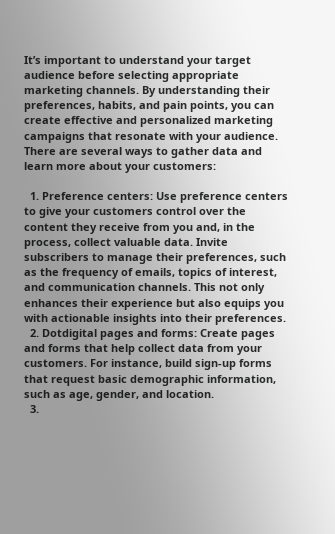It’s important to understand your target audience before selecting appropriate marketing channels. By understanding their preferences, habits, and pain points, you can create effective and personalized marketing campaigns that resonate with your audience. There are several ways to gather data and learn more about your customers:

  1. Preference centers: Use preference centers to give your customers control over the content they receive from you and, in the process, collect valuable data. Invite subscribers to manage their preferences, such as the frequency of emails, topics of interest, and communication channels. This not only enhances their experience but also equips you with actionable insights into their preferences.
  2. Dotdigital pages and forms: Create pages and forms that help collect data from your customers. For instance, build sign-up forms that request basic demographic information, such as age, gender, and location.
  3.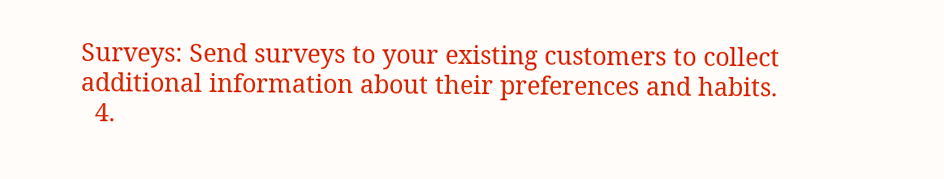Surveys: Send surveys to your existing customers to collect additional information about their preferences and habits.
  4.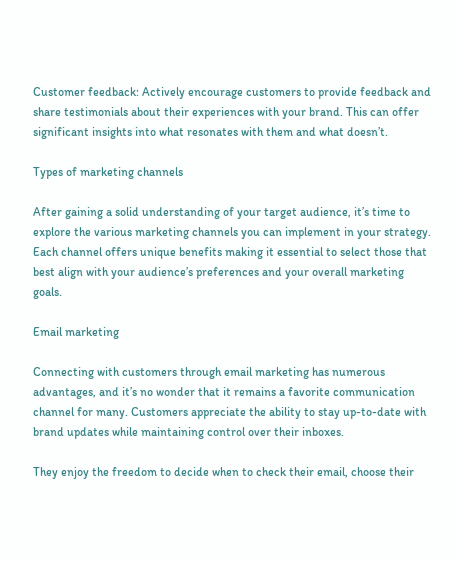Customer feedback: Actively encourage customers to provide feedback and share testimonials about their experiences with your brand. This can offer significant insights into what resonates with them and what doesn’t.

Types of marketing channels

After gaining a solid understanding of your target audience, it’s time to explore the various marketing channels you can implement in your strategy. Each channel offers unique benefits making it essential to select those that best align with your audience’s preferences and your overall marketing goals.

Email marketing

Connecting with customers through email marketing has numerous advantages, and it’s no wonder that it remains a favorite communication channel for many. Customers appreciate the ability to stay up-to-date with brand updates while maintaining control over their inboxes.

They enjoy the freedom to decide when to check their email, choose their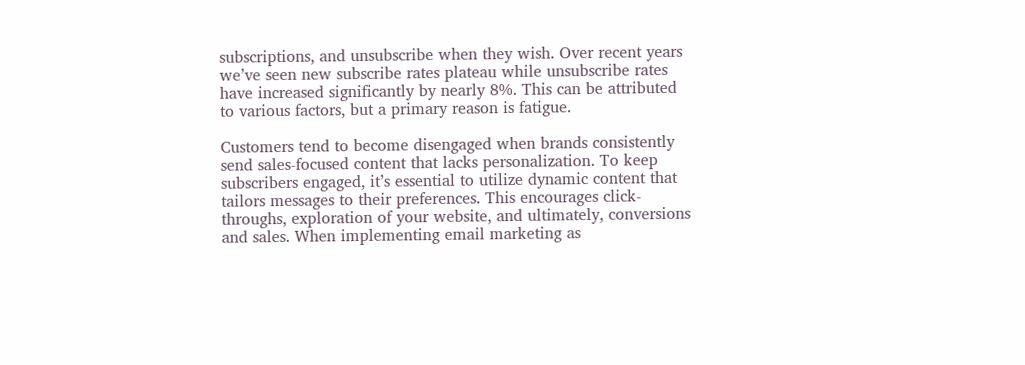subscriptions, and unsubscribe when they wish. Over recent years we’ve seen new subscribe rates plateau while unsubscribe rates have increased significantly by nearly 8%. This can be attributed to various factors, but a primary reason is fatigue.

Customers tend to become disengaged when brands consistently send sales-focused content that lacks personalization. To keep subscribers engaged, it’s essential to utilize dynamic content that tailors messages to their preferences. This encourages click-throughs, exploration of your website, and ultimately, conversions and sales. When implementing email marketing as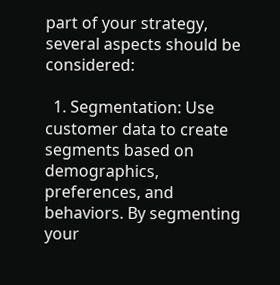part of your strategy, several aspects should be considered:

  1. Segmentation: Use customer data to create segments based on demographics, preferences, and behaviors. By segmenting your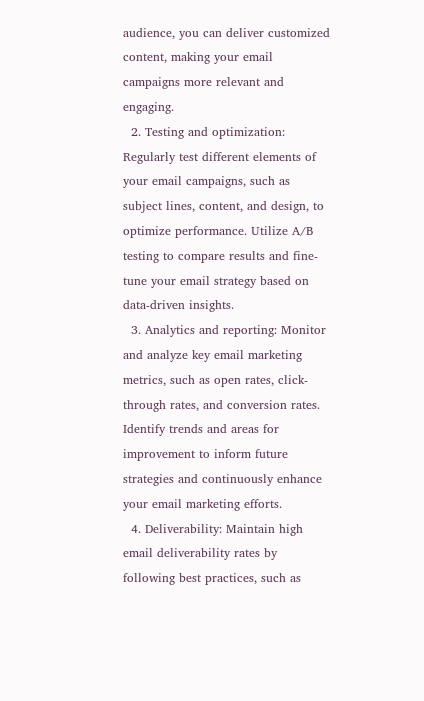audience, you can deliver customized content, making your email campaigns more relevant and engaging.
  2. Testing and optimization: Regularly test different elements of your email campaigns, such as subject lines, content, and design, to optimize performance. Utilize A/B testing to compare results and fine-tune your email strategy based on data-driven insights.
  3. Analytics and reporting: Monitor and analyze key email marketing metrics, such as open rates, click-through rates, and conversion rates. Identify trends and areas for improvement to inform future strategies and continuously enhance your email marketing efforts.
  4. Deliverability: Maintain high email deliverability rates by following best practices, such as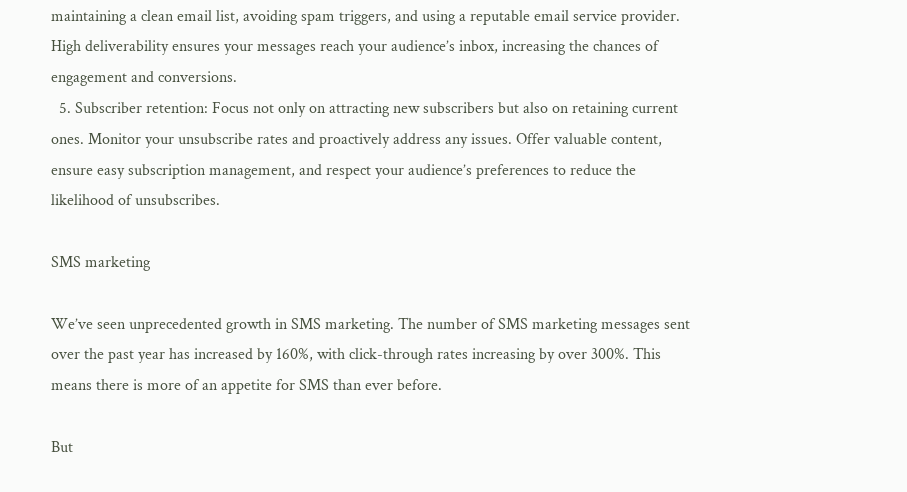maintaining a clean email list, avoiding spam triggers, and using a reputable email service provider. High deliverability ensures your messages reach your audience’s inbox, increasing the chances of engagement and conversions.
  5. Subscriber retention: Focus not only on attracting new subscribers but also on retaining current ones. Monitor your unsubscribe rates and proactively address any issues. Offer valuable content, ensure easy subscription management, and respect your audience’s preferences to reduce the likelihood of unsubscribes.

SMS marketing

We’ve seen unprecedented growth in SMS marketing. The number of SMS marketing messages sent over the past year has increased by 160%, with click-through rates increasing by over 300%. This means there is more of an appetite for SMS than ever before.

But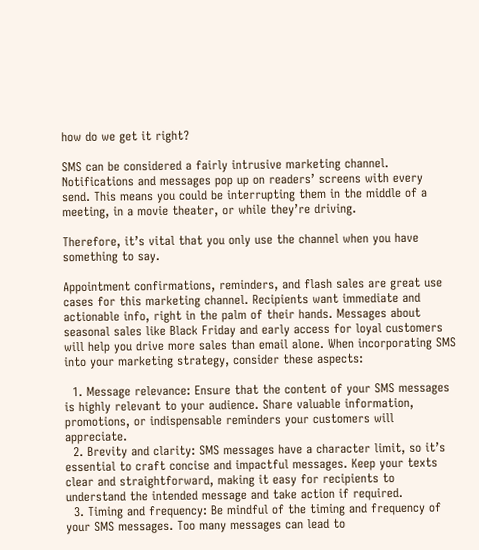how do we get it right?

SMS can be considered a fairly intrusive marketing channel. Notifications and messages pop up on readers’ screens with every send. This means you could be interrupting them in the middle of a meeting, in a movie theater, or while they’re driving.

Therefore, it’s vital that you only use the channel when you have something to say.

Appointment confirmations, reminders, and flash sales are great use cases for this marketing channel. Recipients want immediate and actionable info, right in the palm of their hands. Messages about seasonal sales like Black Friday and early access for loyal customers will help you drive more sales than email alone. When incorporating SMS into your marketing strategy, consider these aspects:

  1. Message relevance: Ensure that the content of your SMS messages is highly relevant to your audience. Share valuable information, promotions, or indispensable reminders your customers will appreciate.
  2. Brevity and clarity: SMS messages have a character limit, so it’s essential to craft concise and impactful messages. Keep your texts clear and straightforward, making it easy for recipients to understand the intended message and take action if required.
  3. Timing and frequency: Be mindful of the timing and frequency of your SMS messages. Too many messages can lead to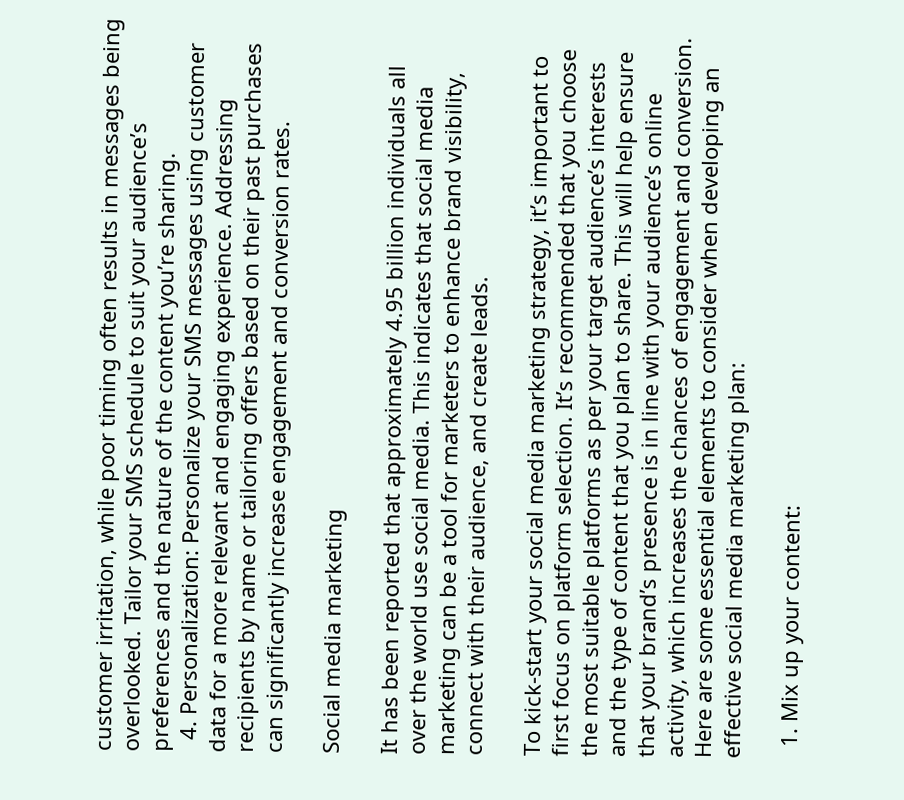customer irritation, while poor timing often results in messages being overlooked. Tailor your SMS schedule to suit your audience’s preferences and the nature of the content you’re sharing.
  4. Personalization: Personalize your SMS messages using customer data for a more relevant and engaging experience. Addressing recipients by name or tailoring offers based on their past purchases can significantly increase engagement and conversion rates.

Social media marketing

It has been reported that approximately 4.95 billion individuals all over the world use social media. This indicates that social media marketing can be a tool for marketers to enhance brand visibility, connect with their audience, and create leads.

To kick-start your social media marketing strategy, it’s important to first focus on platform selection. It’s recommended that you choose the most suitable platforms as per your target audience’s interests and the type of content that you plan to share. This will help ensure that your brand’s presence is in line with your audience’s online activity, which increases the chances of engagement and conversion. Here are some essential elements to consider when developing an effective social media marketing plan:

  1. Mix up your content: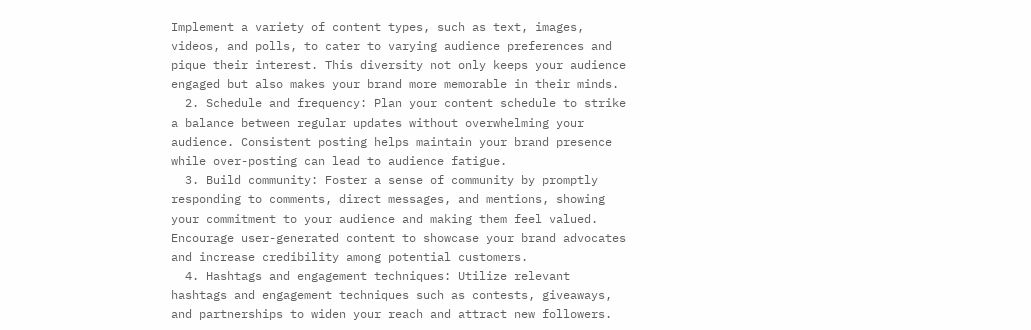Implement a variety of content types, such as text, images, videos, and polls, to cater to varying audience preferences and pique their interest. This diversity not only keeps your audience engaged but also makes your brand more memorable in their minds.
  2. Schedule and frequency: Plan your content schedule to strike a balance between regular updates without overwhelming your audience. Consistent posting helps maintain your brand presence while over-posting can lead to audience fatigue.
  3. Build community: Foster a sense of community by promptly responding to comments, direct messages, and mentions, showing your commitment to your audience and making them feel valued. Encourage user-generated content to showcase your brand advocates and increase credibility among potential customers.
  4. Hashtags and engagement techniques: Utilize relevant hashtags and engagement techniques such as contests, giveaways, and partnerships to widen your reach and attract new followers.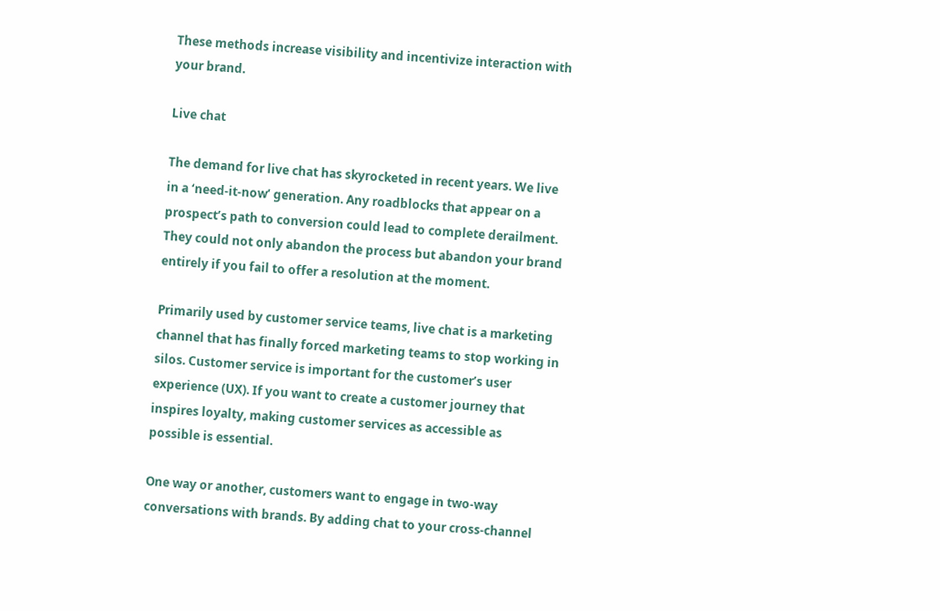These methods increase visibility and incentivize interaction with your brand.

Live chat

The demand for live chat has skyrocketed in recent years. We live in a ‘need-it-now’ generation. Any roadblocks that appear on a prospect’s path to conversion could lead to complete derailment. They could not only abandon the process but abandon your brand entirely if you fail to offer a resolution at the moment.

Primarily used by customer service teams, live chat is a marketing channel that has finally forced marketing teams to stop working in silos. Customer service is important for the customer’s user experience (UX). If you want to create a customer journey that inspires loyalty, making customer services as accessible as possible is essential.

One way or another, customers want to engage in two-way conversations with brands. By adding chat to your cross-channel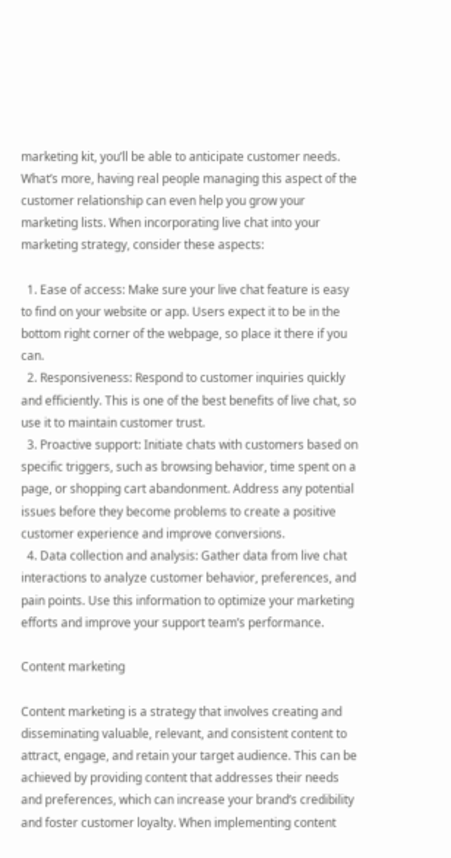marketing kit, you’ll be able to anticipate customer needs. What’s more, having real people managing this aspect of the customer relationship can even help you grow your marketing lists. When incorporating live chat into your marketing strategy, consider these aspects:

  1. Ease of access: Make sure your live chat feature is easy to find on your website or app. Users expect it to be in the bottom right corner of the webpage, so place it there if you can.
  2. Responsiveness: Respond to customer inquiries quickly and efficiently. This is one of the best benefits of live chat, so use it to maintain customer trust.
  3. Proactive support: Initiate chats with customers based on specific triggers, such as browsing behavior, time spent on a page, or shopping cart abandonment. Address any potential issues before they become problems to create a positive customer experience and improve conversions.
  4. Data collection and analysis: Gather data from live chat interactions to analyze customer behavior, preferences, and pain points. Use this information to optimize your marketing efforts and improve your support team’s performance.

Content marketing

Content marketing is a strategy that involves creating and disseminating valuable, relevant, and consistent content to attract, engage, and retain your target audience. This can be achieved by providing content that addresses their needs and preferences, which can increase your brand’s credibility and foster customer loyalty. When implementing content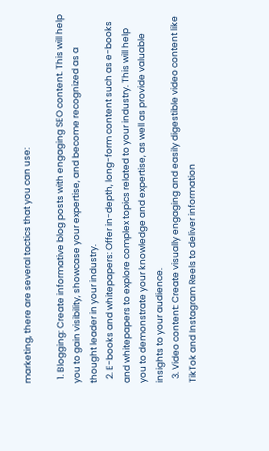marketing, there are several tactics that you can use:

  1. Blogging: Create informative blog posts with engaging SEO content. This will help you to gain visibility, showcase your expertise, and become recognized as a thought leader in your industry.
  2. E-books and whitepapers: Offer in-depth, long-form content such as e-books and whitepapers to explore complex topics related to your industry. This will help you to demonstrate your knowledge and expertise, as well as provide valuable insights to your audience.
  3. Video content: Create visually engaging and easily digestible video content like TikTok and Instagram Reels to deliver information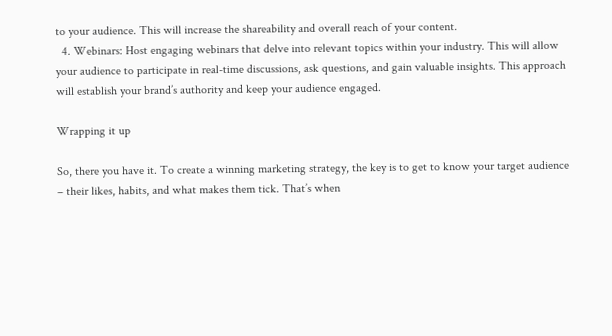to your audience. This will increase the shareability and overall reach of your content.
  4. Webinars: Host engaging webinars that delve into relevant topics within your industry. This will allow your audience to participate in real-time discussions, ask questions, and gain valuable insights. This approach will establish your brand’s authority and keep your audience engaged.

Wrapping it up

So, there you have it. To create a winning marketing strategy, the key is to get to know your target audience – their likes, habits, and what makes them tick. That’s when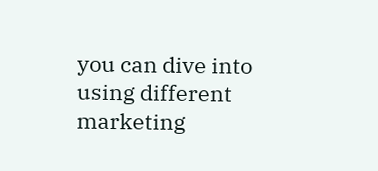you can dive into using different marketing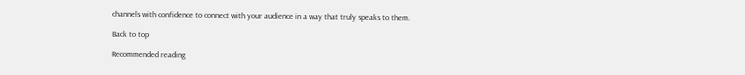channels with confidence to connect with your audience in a way that truly speaks to them.

Back to top

Recommended reading